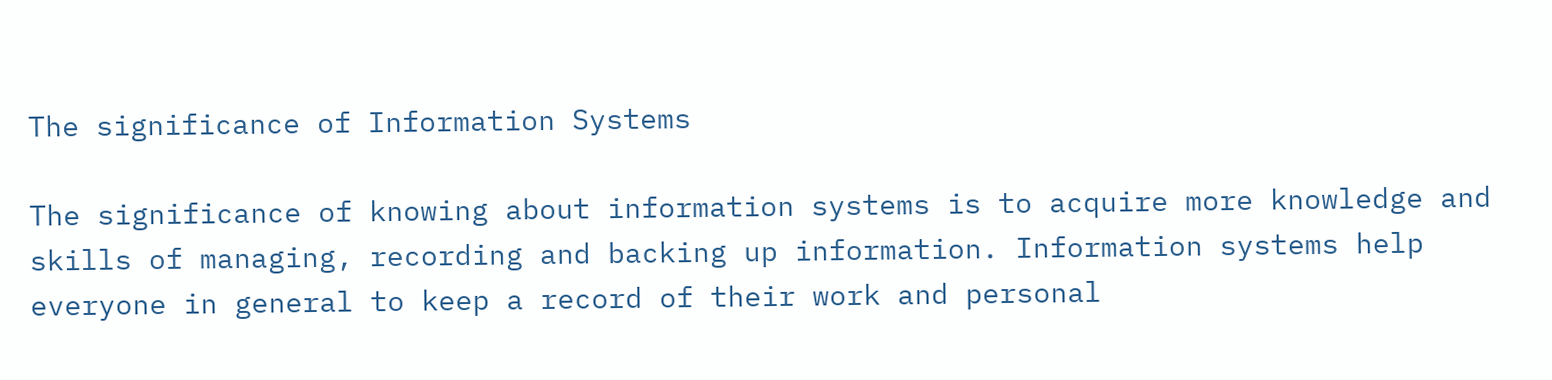The significance of Information Systems

The significance of knowing about information systems is to acquire more knowledge and skills of managing, recording and backing up information. Information systems help everyone in general to keep a record of their work and personal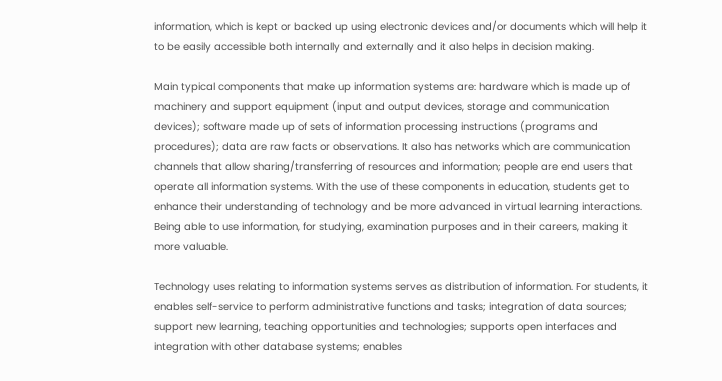information, which is kept or backed up using electronic devices and/or documents which will help it to be easily accessible both internally and externally and it also helps in decision making.

Main typical components that make up information systems are: hardware which is made up of machinery and support equipment (input and output devices, storage and communication devices); software made up of sets of information processing instructions (programs and procedures); data are raw facts or observations. It also has networks which are communication channels that allow sharing/transferring of resources and information; people are end users that operate all information systems. With the use of these components in education, students get to enhance their understanding of technology and be more advanced in virtual learning interactions. Being able to use information, for studying, examination purposes and in their careers, making it more valuable.

Technology uses relating to information systems serves as distribution of information. For students, it enables self-service to perform administrative functions and tasks; integration of data sources; support new learning, teaching opportunities and technologies; supports open interfaces and integration with other database systems; enables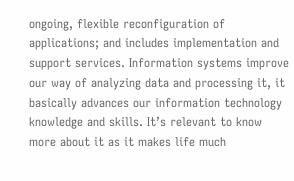ongoing, flexible reconfiguration of applications; and includes implementation and support services. Information systems improve our way of analyzing data and processing it, it basically advances our information technology knowledge and skills. It’s relevant to know more about it as it makes life much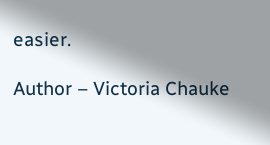easier.

Author – Victoria Chauke